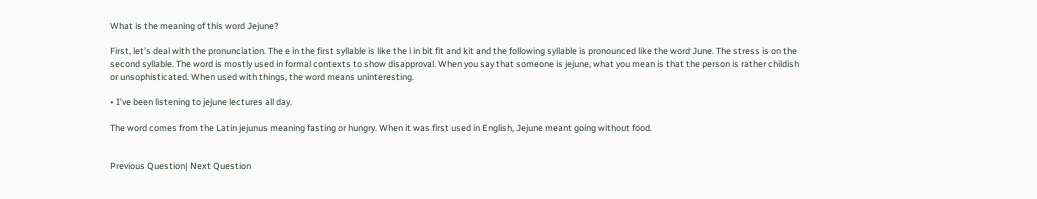What is the meaning of this word Jejune?

First, let’s deal with the pronunciation. The e in the first syllable is like the i in bit fit and kit and the following syllable is pronounced like the word June. The stress is on the second syllable. The word is mostly used in formal contexts to show disapproval. When you say that someone is jejune, what you mean is that the person is rather childish or unsophisticated. When used with things, the word means uninteresting.

• I’ve been listening to jejune lectures all day.

The word comes from the Latin jejunus meaning fasting or hungry. When it was first used in English, Jejune meant going without food.


Previous Question| Next Question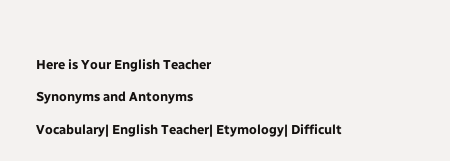Here is Your English Teacher

Synonyms and Antonyms

Vocabulary| English Teacher| Etymology| Difficult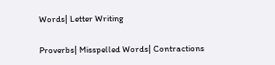Words| Letter Writing

Proverbs| Misspelled Words| Contractions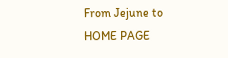From Jejune to HOME PAGE